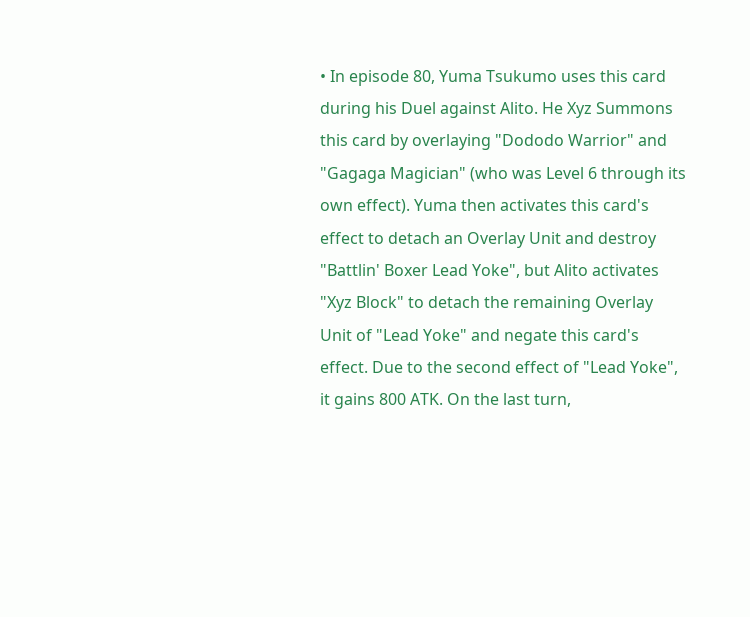• In episode 80, Yuma Tsukumo uses this card during his Duel against Alito. He Xyz Summons this card by overlaying "Dododo Warrior" and "Gagaga Magician" (who was Level 6 through its own effect). Yuma then activates this card's effect to detach an Overlay Unit and destroy "Battlin' Boxer Lead Yoke", but Alito activates "Xyz Block" to detach the remaining Overlay Unit of "Lead Yoke" and negate this card's effect. Due to the second effect of "Lead Yoke", it gains 800 ATK. On the last turn,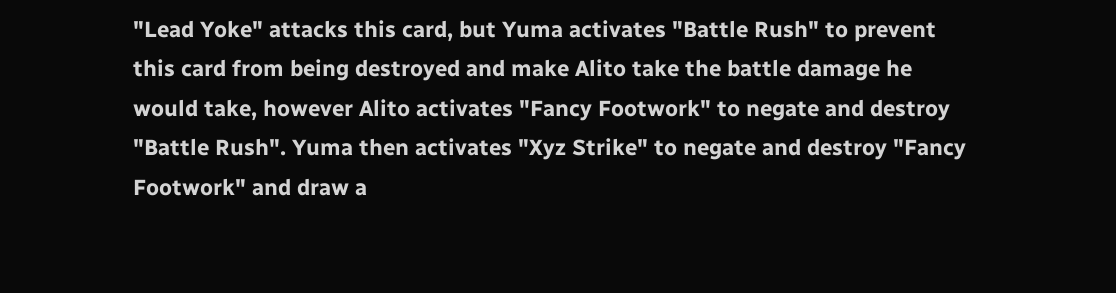"Lead Yoke" attacks this card, but Yuma activates "Battle Rush" to prevent this card from being destroyed and make Alito take the battle damage he would take, however Alito activates "Fancy Footwork" to negate and destroy "Battle Rush". Yuma then activates "Xyz Strike" to negate and destroy "Fancy Footwork" and draw a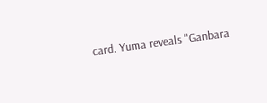card. Yuma reveals "Ganbara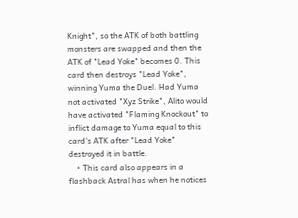Knight", so the ATK of both battling monsters are swapped and then the ATK of "Lead Yoke" becomes 0. This card then destroys "Lead Yoke", winning Yuma the Duel. Had Yuma not activated "Xyz Strike", Alito would have activated "Flaming Knockout" to inflict damage to Yuma equal to this card's ATK after "Lead Yoke" destroyed it in battle.
    • This card also appears in a flashback Astral has when he notices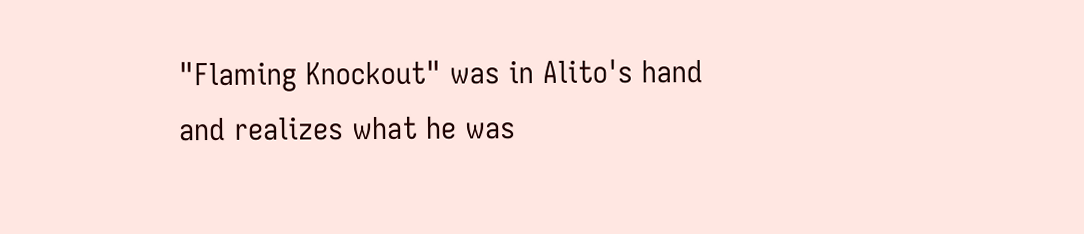"Flaming Knockout" was in Alito's hand and realizes what he was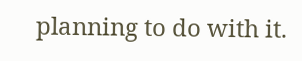planning to do with it.